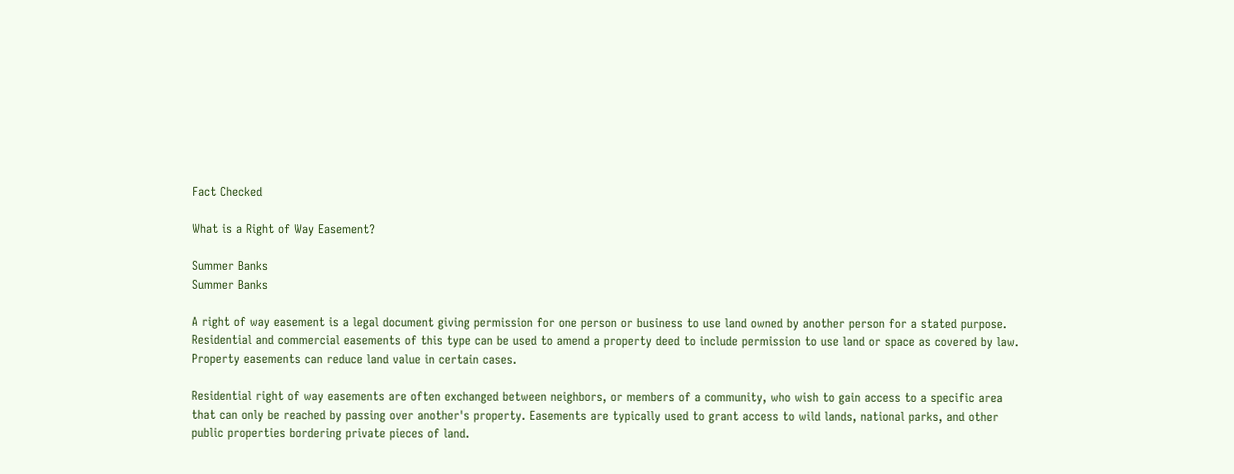Fact Checked

What is a Right of Way Easement?

Summer Banks
Summer Banks

A right of way easement is a legal document giving permission for one person or business to use land owned by another person for a stated purpose. Residential and commercial easements of this type can be used to amend a property deed to include permission to use land or space as covered by law. Property easements can reduce land value in certain cases.

Residential right of way easements are often exchanged between neighbors, or members of a community, who wish to gain access to a specific area that can only be reached by passing over another's property. Easements are typically used to grant access to wild lands, national parks, and other public properties bordering private pieces of land.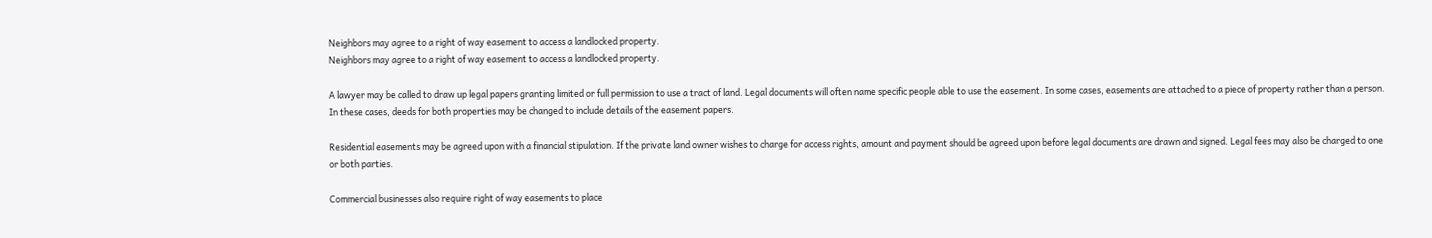Neighbors may agree to a right of way easement to access a landlocked property.
Neighbors may agree to a right of way easement to access a landlocked property.

A lawyer may be called to draw up legal papers granting limited or full permission to use a tract of land. Legal documents will often name specific people able to use the easement. In some cases, easements are attached to a piece of property rather than a person. In these cases, deeds for both properties may be changed to include details of the easement papers.

Residential easements may be agreed upon with a financial stipulation. If the private land owner wishes to charge for access rights, amount and payment should be agreed upon before legal documents are drawn and signed. Legal fees may also be charged to one or both parties.

Commercial businesses also require right of way easements to place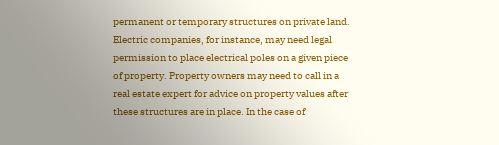permanent or temporary structures on private land. Electric companies, for instance, may need legal permission to place electrical poles on a given piece of property. Property owners may need to call in a real estate expert for advice on property values after these structures are in place. In the case of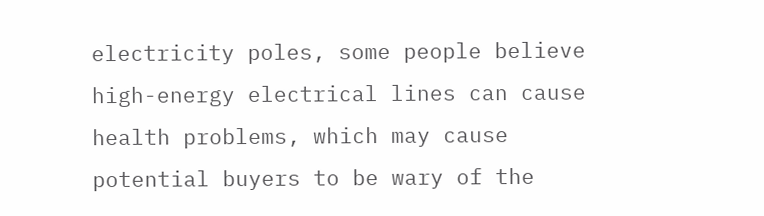electricity poles, some people believe high-energy electrical lines can cause health problems, which may cause potential buyers to be wary of the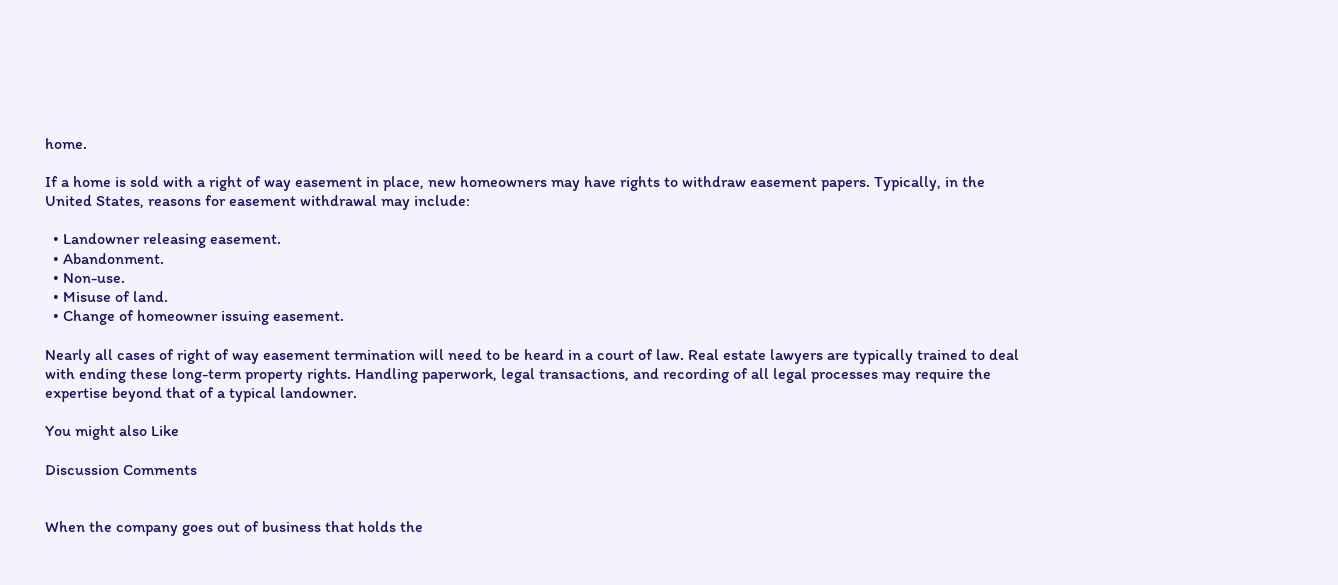home.

If a home is sold with a right of way easement in place, new homeowners may have rights to withdraw easement papers. Typically, in the United States, reasons for easement withdrawal may include:

  • Landowner releasing easement.
  • Abandonment.
  • Non-use.
  • Misuse of land.
  • Change of homeowner issuing easement.

Nearly all cases of right of way easement termination will need to be heard in a court of law. Real estate lawyers are typically trained to deal with ending these long-term property rights. Handling paperwork, legal transactions, and recording of all legal processes may require the expertise beyond that of a typical landowner.

You might also Like

Discussion Comments


When the company goes out of business that holds the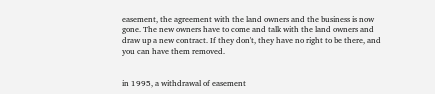easement, the agreement with the land owners and the business is now gone. The new owners have to come and talk with the land owners and draw up a new contract. If they don't, they have no right to be there, and you can have them removed.


in 1995, a withdrawal of easement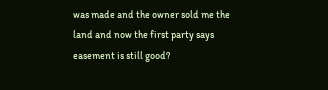was made and the owner sold me the land and now the first party says easement is still good?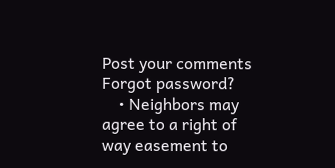Post your comments
Forgot password?
    • Neighbors may agree to a right of way easement to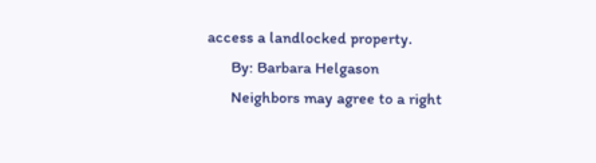access a landlocked property.
      By: Barbara Helgason
      Neighbors may agree to a right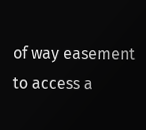of way easement to access a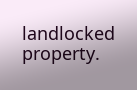landlocked property.